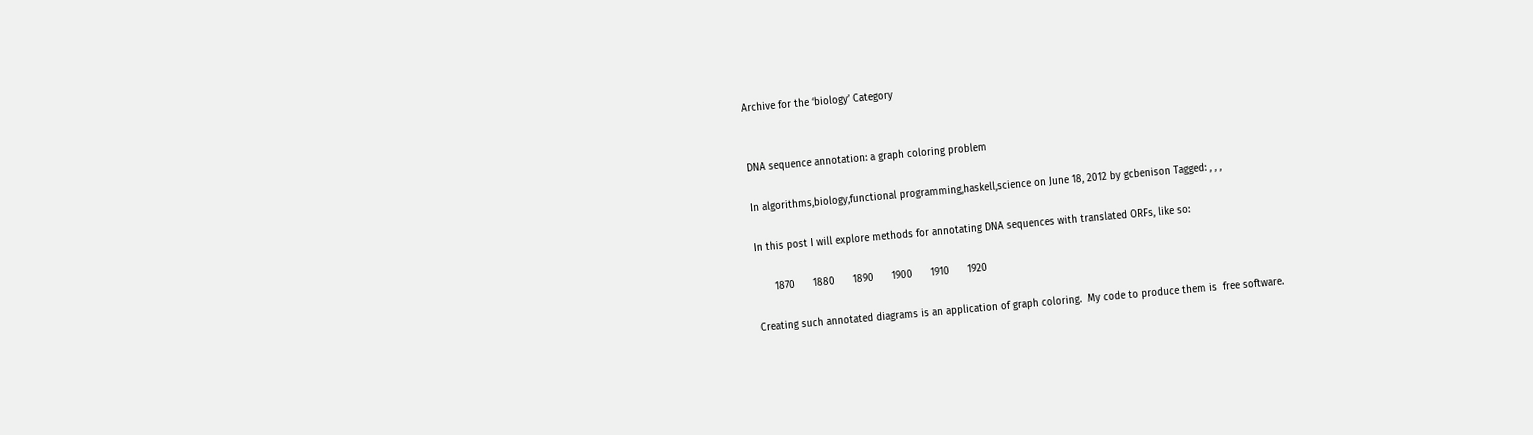Archive for the ‘biology’ Category


DNA sequence annotation: a graph coloring problem

In algorithms,biology,functional programming,haskell,science on June 18, 2012 by gcbenison Tagged: , , ,

In this post I will explore methods for annotating DNA sequences with translated ORFs, like so:

      1870      1880      1890      1900      1910      1920

Creating such annotated diagrams is an application of graph coloring.  My code to produce them is  free software.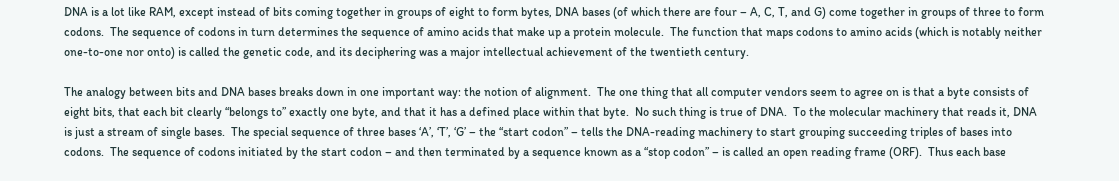DNA is a lot like RAM, except instead of bits coming together in groups of eight to form bytes, DNA bases (of which there are four – A, C, T, and G) come together in groups of three to form codons.  The sequence of codons in turn determines the sequence of amino acids that make up a protein molecule.  The function that maps codons to amino acids (which is notably neither one-to-one nor onto) is called the genetic code, and its deciphering was a major intellectual achievement of the twentieth century.

The analogy between bits and DNA bases breaks down in one important way: the notion of alignment.  The one thing that all computer vendors seem to agree on is that a byte consists of eight bits, that each bit clearly “belongs to” exactly one byte, and that it has a defined place within that byte.  No such thing is true of DNA.  To the molecular machinery that reads it, DNA is just a stream of single bases.  The special sequence of three bases ‘A’, ‘T’, ‘G’ – the “start codon” – tells the DNA-reading machinery to start grouping succeeding triples of bases into codons.  The sequence of codons initiated by the start codon – and then terminated by a sequence known as a “stop codon” – is called an open reading frame (ORF).  Thus each base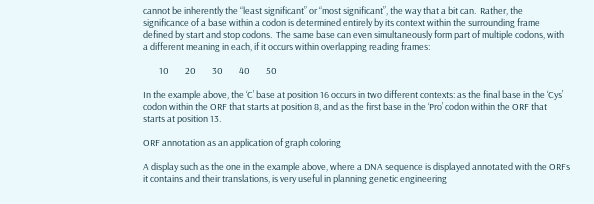cannot be inherently the “least significant” or “most significant”, the way that a bit can.  Rather, the significance of a base within a codon is determined entirely by its context within the surrounding frame defined by start and stop codons.  The same base can even simultaneously form part of multiple codons, with a different meaning in each, if it occurs within overlapping reading frames:

        10        20        30        40        50

In the example above, the ‘C’ base at position 16 occurs in two different contexts: as the final base in the ‘Cys’ codon within the ORF that starts at position 8, and as the first base in the ‘Pro’ codon within the ORF that starts at position 13.

ORF annotation as an application of graph coloring

A display such as the one in the example above, where a DNA sequence is displayed annotated with the ORFs it contains and their translations, is very useful in planning genetic engineering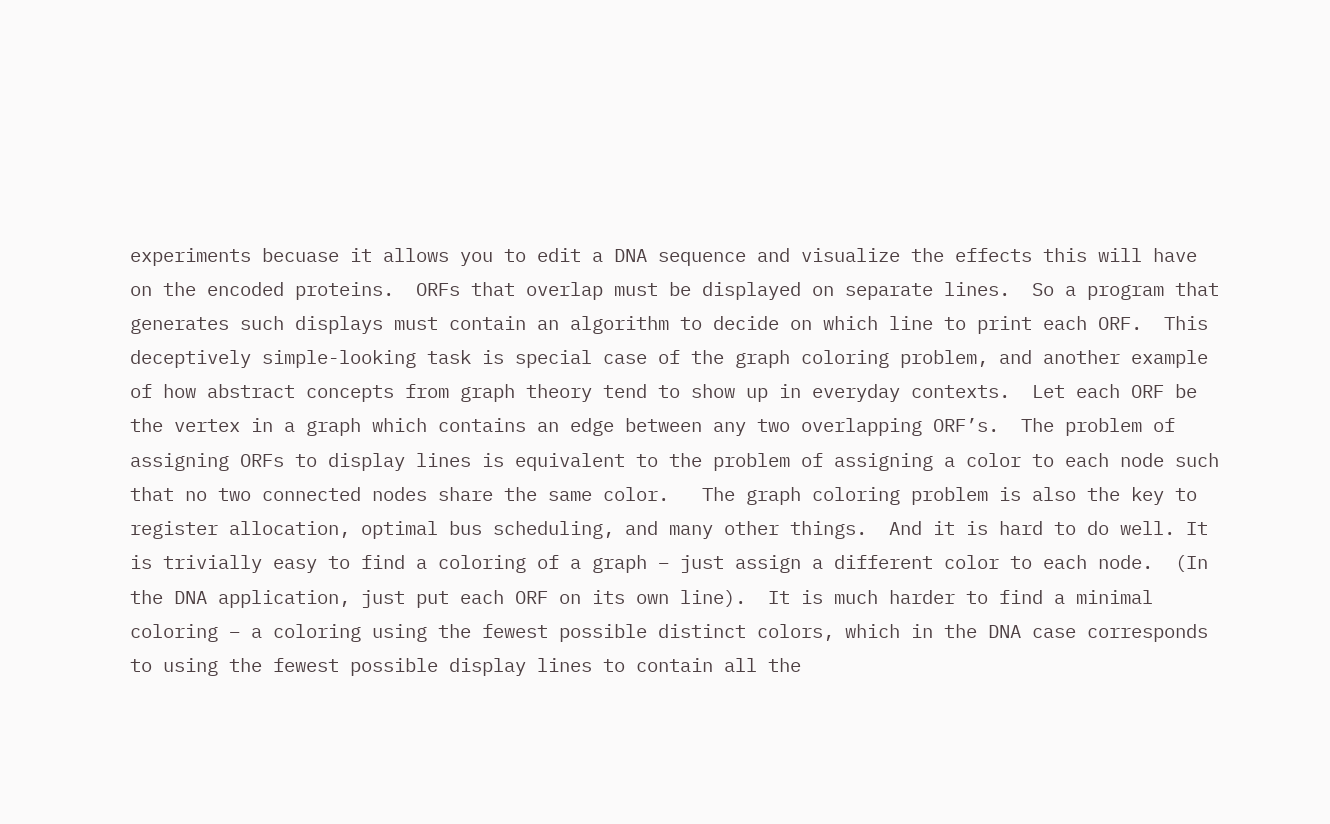experiments becuase it allows you to edit a DNA sequence and visualize the effects this will have on the encoded proteins.  ORFs that overlap must be displayed on separate lines.  So a program that generates such displays must contain an algorithm to decide on which line to print each ORF.  This deceptively simple-looking task is special case of the graph coloring problem, and another example of how abstract concepts from graph theory tend to show up in everyday contexts.  Let each ORF be the vertex in a graph which contains an edge between any two overlapping ORF’s.  The problem of assigning ORFs to display lines is equivalent to the problem of assigning a color to each node such that no two connected nodes share the same color.   The graph coloring problem is also the key to register allocation, optimal bus scheduling, and many other things.  And it is hard to do well. It is trivially easy to find a coloring of a graph – just assign a different color to each node.  (In the DNA application, just put each ORF on its own line).  It is much harder to find a minimal coloring – a coloring using the fewest possible distinct colors, which in the DNA case corresponds to using the fewest possible display lines to contain all the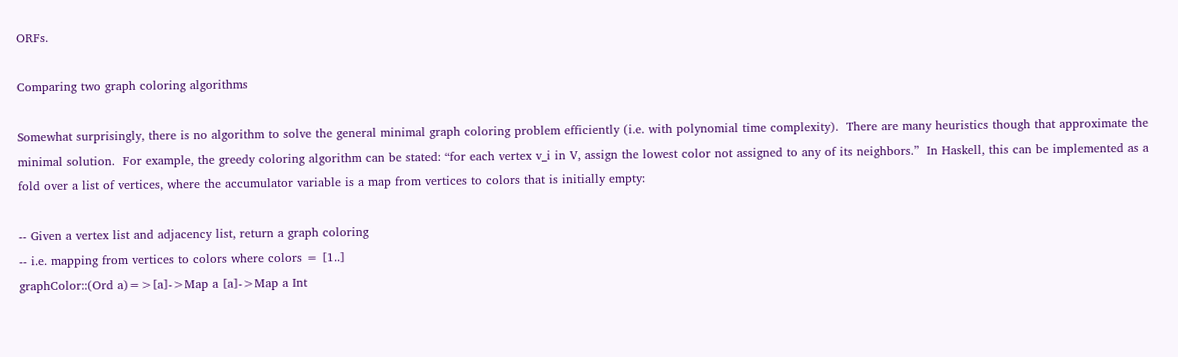ORFs.

Comparing two graph coloring algorithms

Somewhat surprisingly, there is no algorithm to solve the general minimal graph coloring problem efficiently (i.e. with polynomial time complexity).  There are many heuristics though that approximate the minimal solution.  For example, the greedy coloring algorithm can be stated: “for each vertex v_i in V, assign the lowest color not assigned to any of its neighbors.”  In Haskell, this can be implemented as a fold over a list of vertices, where the accumulator variable is a map from vertices to colors that is initially empty:

-- Given a vertex list and adjacency list, return a graph coloring
-- i.e. mapping from vertices to colors where colors = [1..]
graphColor::(Ord a)=>[a]->Map a [a]->Map a Int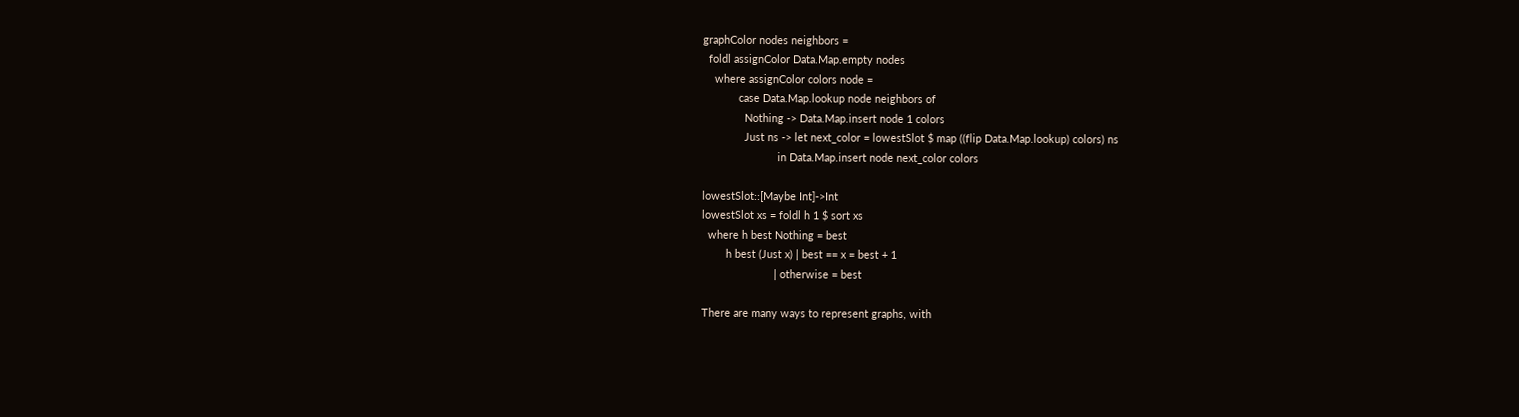graphColor nodes neighbors =
  foldl assignColor Data.Map.empty nodes
    where assignColor colors node =
            case Data.Map.lookup node neighbors of
              Nothing -> Data.Map.insert node 1 colors
              Just ns -> let next_color = lowestSlot $ map ((flip Data.Map.lookup) colors) ns
                         in Data.Map.insert node next_color colors

lowestSlot::[Maybe Int]->Int
lowestSlot xs = foldl h 1 $ sort xs
  where h best Nothing = best
        h best (Just x) | best == x = best + 1
                        | otherwise = best

There are many ways to represent graphs, with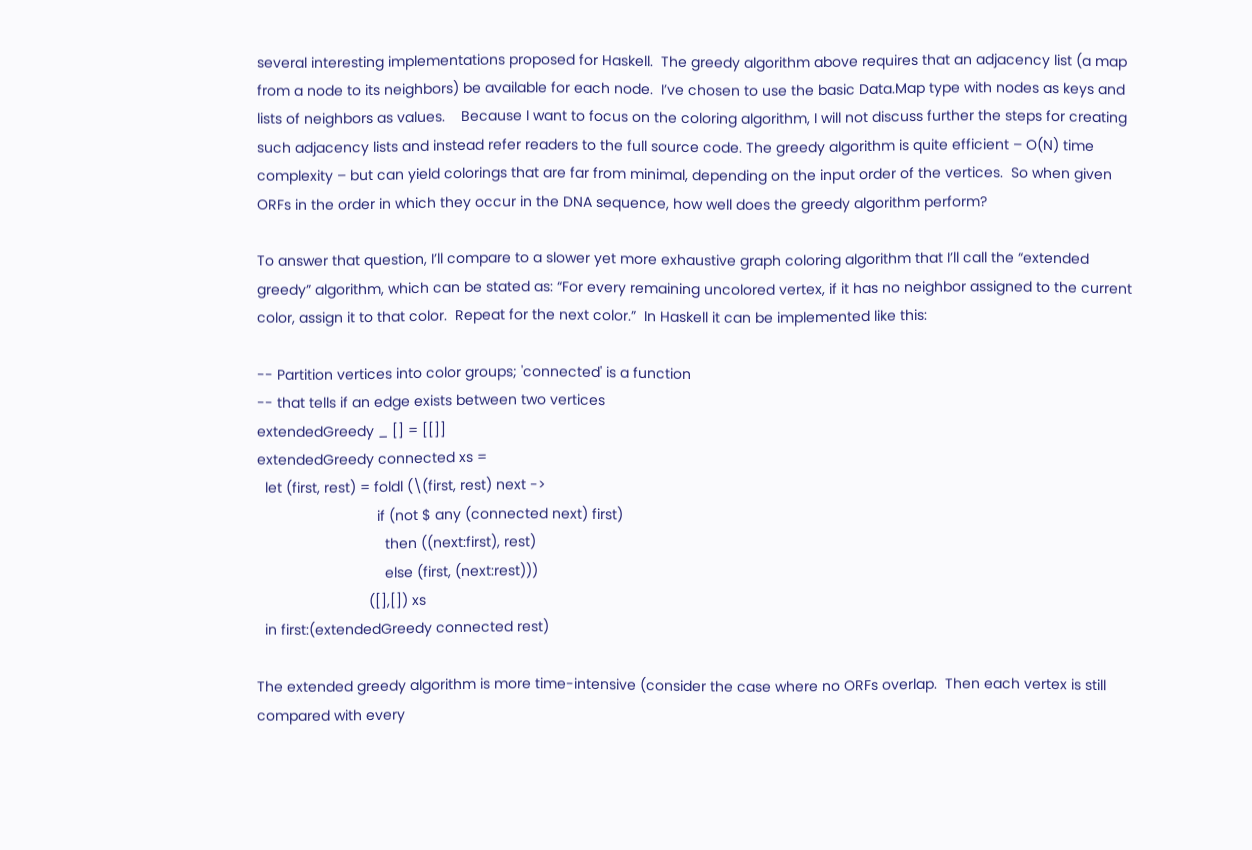several interesting implementations proposed for Haskell.  The greedy algorithm above requires that an adjacency list (a map from a node to its neighbors) be available for each node.  I’ve chosen to use the basic Data.Map type with nodes as keys and lists of neighbors as values.    Because I want to focus on the coloring algorithm, I will not discuss further the steps for creating such adjacency lists and instead refer readers to the full source code. The greedy algorithm is quite efficient – O(N) time complexity – but can yield colorings that are far from minimal, depending on the input order of the vertices.  So when given ORFs in the order in which they occur in the DNA sequence, how well does the greedy algorithm perform?

To answer that question, I’ll compare to a slower yet more exhaustive graph coloring algorithm that I’ll call the “extended greedy” algorithm, which can be stated as: “For every remaining uncolored vertex, if it has no neighbor assigned to the current color, assign it to that color.  Repeat for the next color.”  In Haskell it can be implemented like this:

-- Partition vertices into color groups; 'connected' is a function
-- that tells if an edge exists between two vertices
extendedGreedy _ [] = [[]]
extendedGreedy connected xs =
  let (first, rest) = foldl (\(first, rest) next ->
                              if (not $ any (connected next) first)
                                then ((next:first), rest)
                                else (first, (next:rest)))
                            ([],[]) xs
  in first:(extendedGreedy connected rest)

The extended greedy algorithm is more time-intensive (consider the case where no ORFs overlap.  Then each vertex is still compared with every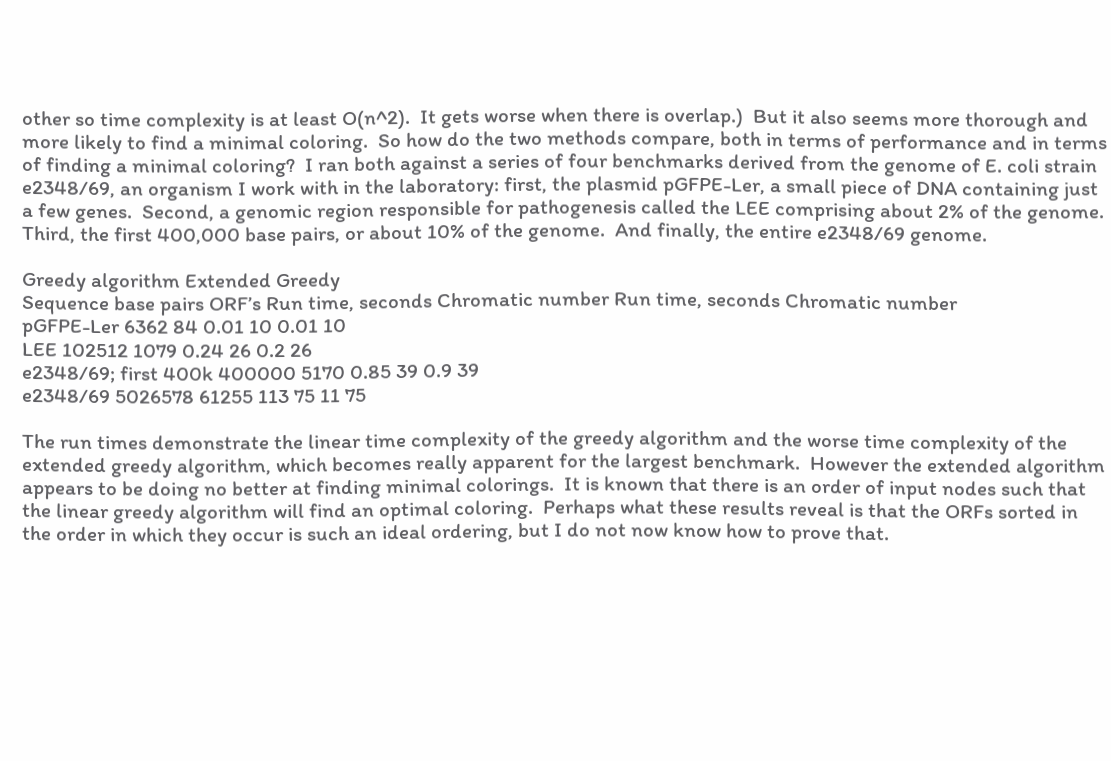other so time complexity is at least O(n^2).  It gets worse when there is overlap.)  But it also seems more thorough and more likely to find a minimal coloring.  So how do the two methods compare, both in terms of performance and in terms of finding a minimal coloring?  I ran both against a series of four benchmarks derived from the genome of E. coli strain e2348/69, an organism I work with in the laboratory: first, the plasmid pGFPE-Ler, a small piece of DNA containing just a few genes.  Second, a genomic region responsible for pathogenesis called the LEE comprising about 2% of the genome.  Third, the first 400,000 base pairs, or about 10% of the genome.  And finally, the entire e2348/69 genome.

Greedy algorithm Extended Greedy
Sequence base pairs ORF’s Run time, seconds Chromatic number Run time, seconds Chromatic number
pGFPE-Ler 6362 84 0.01 10 0.01 10
LEE 102512 1079 0.24 26 0.2 26
e2348/69; first 400k 400000 5170 0.85 39 0.9 39
e2348/69 5026578 61255 113 75 11 75

The run times demonstrate the linear time complexity of the greedy algorithm and the worse time complexity of the extended greedy algorithm, which becomes really apparent for the largest benchmark.  However the extended algorithm appears to be doing no better at finding minimal colorings.  It is known that there is an order of input nodes such that the linear greedy algorithm will find an optimal coloring.  Perhaps what these results reveal is that the ORFs sorted in the order in which they occur is such an ideal ordering, but I do not now know how to prove that.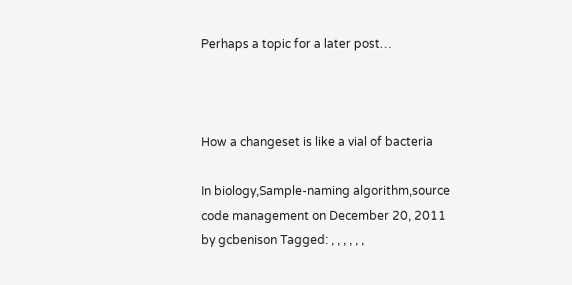Perhaps a topic for a later post…



How a changeset is like a vial of bacteria

In biology,Sample-naming algorithm,source code management on December 20, 2011 by gcbenison Tagged: , , , , , ,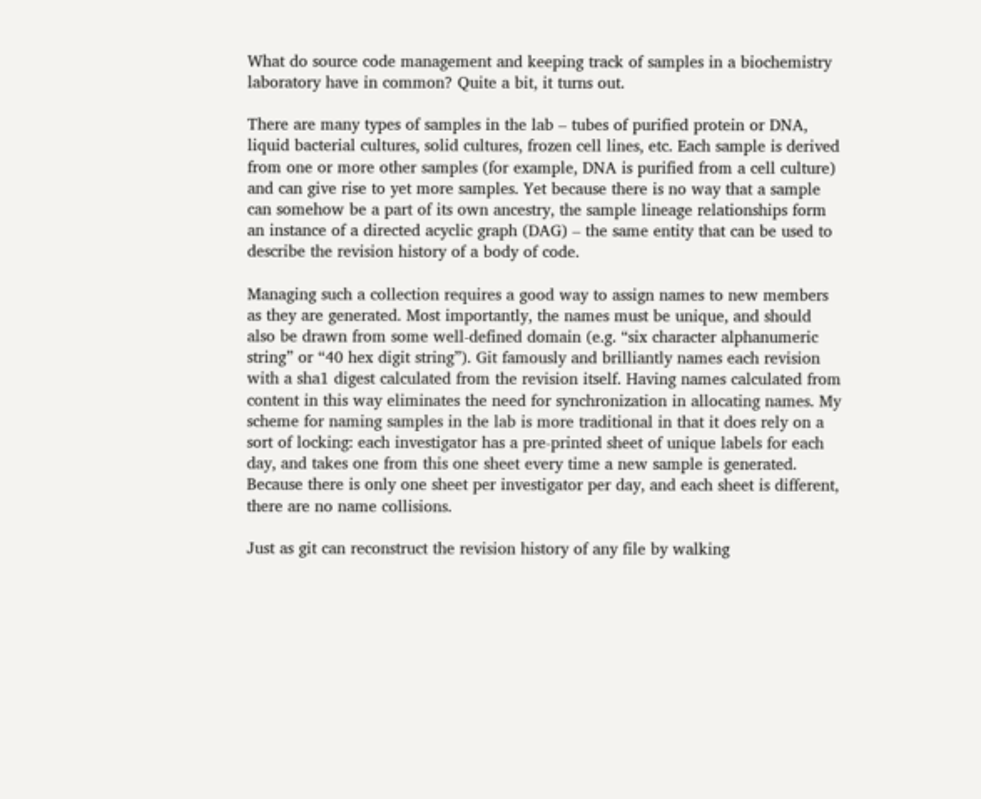What do source code management and keeping track of samples in a biochemistry laboratory have in common? Quite a bit, it turns out.

There are many types of samples in the lab – tubes of purified protein or DNA, liquid bacterial cultures, solid cultures, frozen cell lines, etc. Each sample is derived from one or more other samples (for example, DNA is purified from a cell culture) and can give rise to yet more samples. Yet because there is no way that a sample can somehow be a part of its own ancestry, the sample lineage relationships form an instance of a directed acyclic graph (DAG) – the same entity that can be used to describe the revision history of a body of code.

Managing such a collection requires a good way to assign names to new members as they are generated. Most importantly, the names must be unique, and should also be drawn from some well-defined domain (e.g. “six character alphanumeric string” or “40 hex digit string”). Git famously and brilliantly names each revision with a sha1 digest calculated from the revision itself. Having names calculated from content in this way eliminates the need for synchronization in allocating names. My scheme for naming samples in the lab is more traditional in that it does rely on a sort of locking: each investigator has a pre-printed sheet of unique labels for each day, and takes one from this one sheet every time a new sample is generated. Because there is only one sheet per investigator per day, and each sheet is different, there are no name collisions.

Just as git can reconstruct the revision history of any file by walking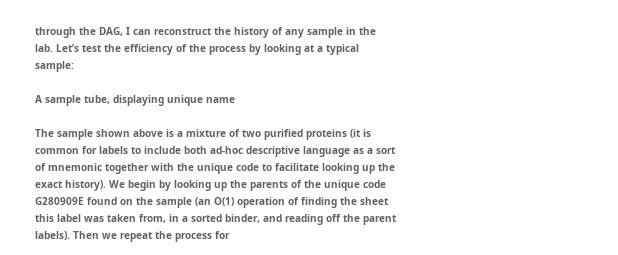through the DAG, I can reconstruct the history of any sample in the lab. Let’s test the efficiency of the process by looking at a typical sample:

A sample tube, displaying unique name

The sample shown above is a mixture of two purified proteins (it is common for labels to include both ad-hoc descriptive language as a sort of mnemonic together with the unique code to facilitate looking up the exact history). We begin by looking up the parents of the unique code G280909E found on the sample (an O(1) operation of finding the sheet this label was taken from, in a sorted binder, and reading off the parent labels). Then we repeat the process for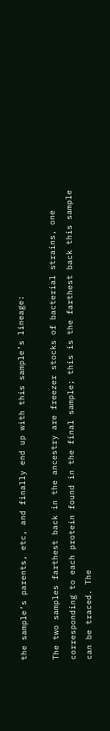the sample’s parents, etc, and finally end up with this sample’s lineage:

The two samples farthest back in the ancestry are freezer stocks of bacterial strains, one corresponding to each protein found in the final sample; this is the farthest back this sample can be traced. The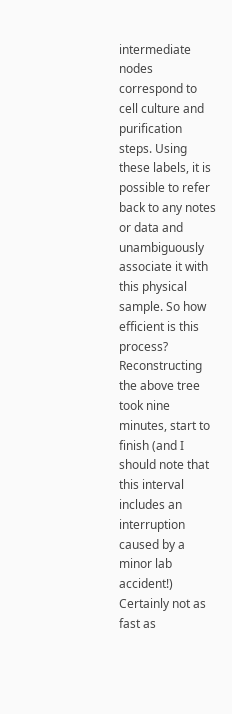intermediate nodes correspond to cell culture and purification steps. Using these labels, it is possible to refer back to any notes or data and unambiguously associate it with this physical sample. So how efficient is this process? Reconstructing the above tree took nine minutes, start to finish (and I should note that this interval includes an interruption caused by a minor lab accident!) Certainly not as fast as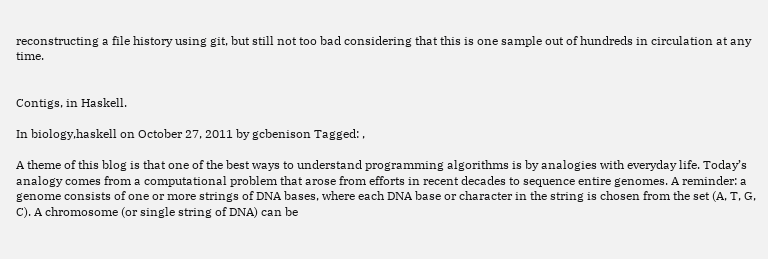reconstructing a file history using git, but still not too bad considering that this is one sample out of hundreds in circulation at any time.


Contigs, in Haskell.

In biology,haskell on October 27, 2011 by gcbenison Tagged: ,

A theme of this blog is that one of the best ways to understand programming algorithms is by analogies with everyday life. Today’s analogy comes from a computational problem that arose from efforts in recent decades to sequence entire genomes. A reminder: a genome consists of one or more strings of DNA bases, where each DNA base or character in the string is chosen from the set (A, T, G, C). A chromosome (or single string of DNA) can be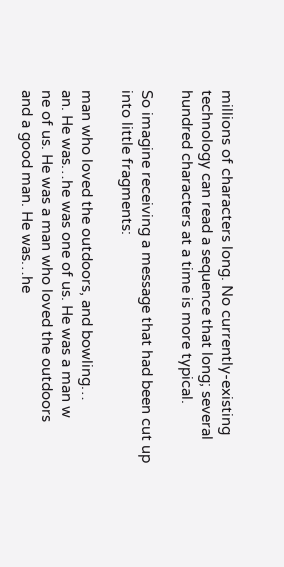millions of characters long. No currently-existing technology can read a sequence that long; several hundred characters at a time is more typical.

So imagine receiving a message that had been cut up into little fragments:

man who loved the outdoors, and bowling…
an. He was…he was one of us. He was a man w
ne of us. He was a man who loved the outdoors
and a good man. He was…he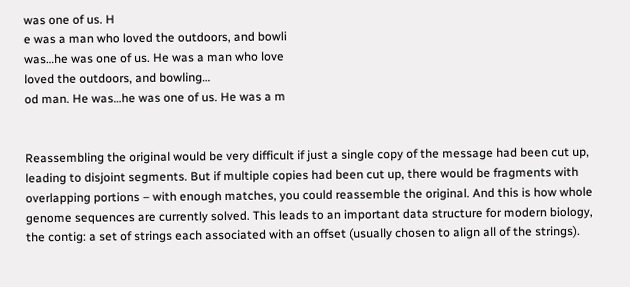was one of us. H
e was a man who loved the outdoors, and bowli
was…he was one of us. He was a man who love
loved the outdoors, and bowling…
od man. He was…he was one of us. He was a m


Reassembling the original would be very difficult if just a single copy of the message had been cut up, leading to disjoint segments. But if multiple copies had been cut up, there would be fragments with overlapping portions – with enough matches, you could reassemble the original. And this is how whole genome sequences are currently solved. This leads to an important data structure for modern biology, the contig: a set of strings each associated with an offset (usually chosen to align all of the strings).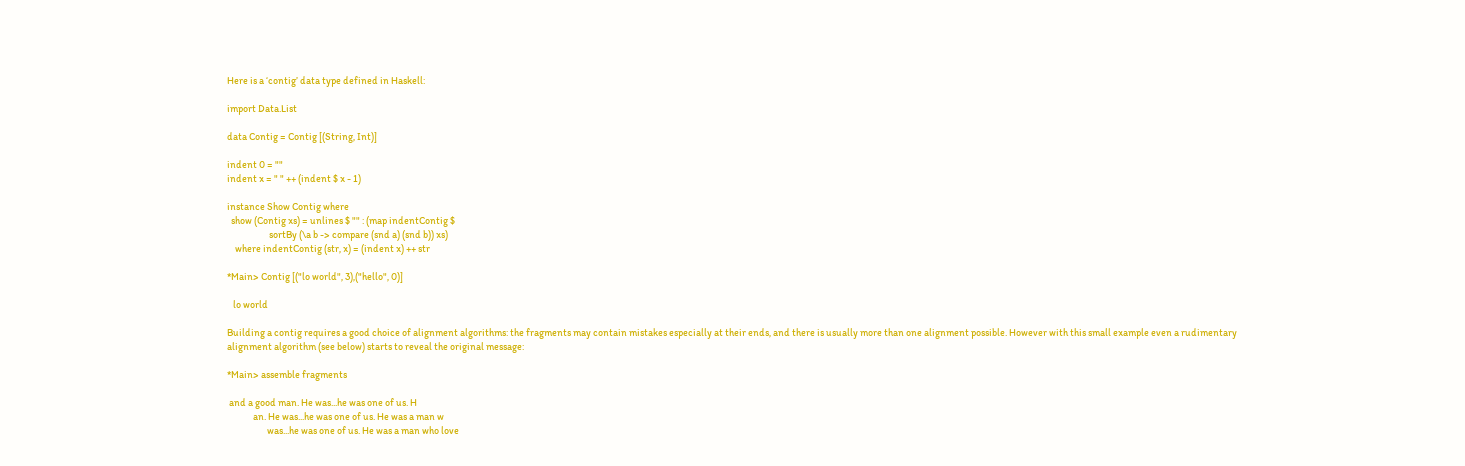Here is a ‘contig’ data type defined in Haskell:

import Data.List

data Contig = Contig [(String, Int)]

indent 0 = ""
indent x = " " ++ (indent $ x - 1)

instance Show Contig where
  show (Contig xs) = unlines $ "" : (map indentContig $
                     sortBy (\a b -> compare (snd a) (snd b)) xs)
    where indentContig (str, x) = (indent x) ++ str

*Main> Contig [("lo world", 3),("hello", 0)]

   lo world

Building a contig requires a good choice of alignment algorithms: the fragments may contain mistakes especially at their ends, and there is usually more than one alignment possible. However with this small example even a rudimentary alignment algorithm (see below) starts to reveal the original message:

*Main> assemble fragments

 and a good man. He was...he was one of us. H
             an. He was...he was one of us. He was a man w
                    was...he was one of us. He was a man who love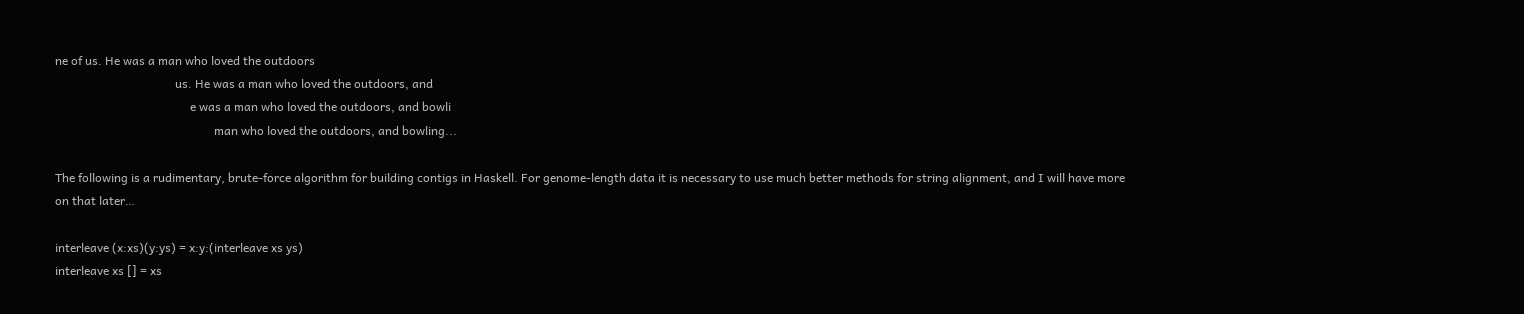ne of us. He was a man who loved the outdoors
                                        us. He was a man who loved the outdoors, and
                                             e was a man who loved the outdoors, and bowli
                                                     man who loved the outdoors, and bowling...

The following is a rudimentary, brute-force algorithm for building contigs in Haskell. For genome-length data it is necessary to use much better methods for string alignment, and I will have more on that later…

interleave (x:xs)(y:ys) = x:y:(interleave xs ys)
interleave xs [] = xs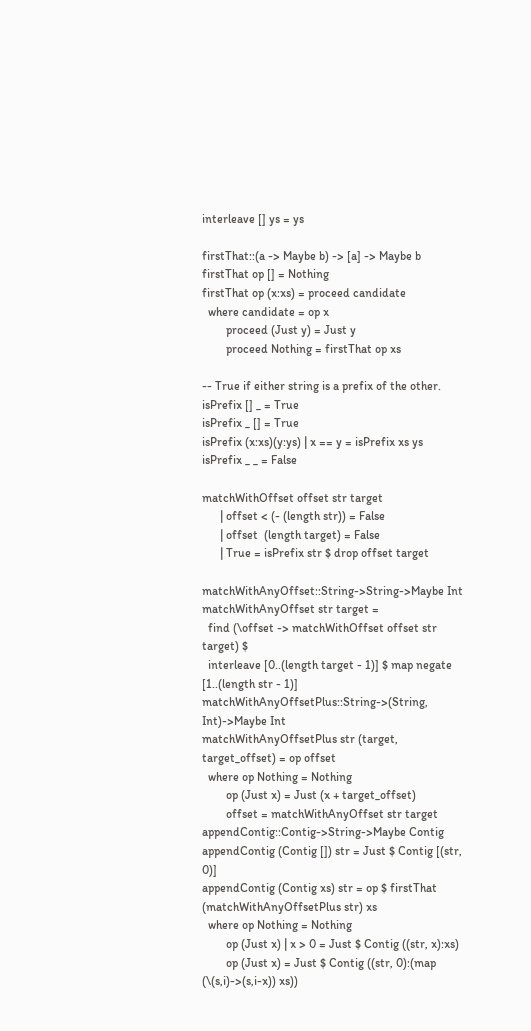interleave [] ys = ys

firstThat::(a -> Maybe b) -> [a] -> Maybe b
firstThat op [] = Nothing
firstThat op (x:xs) = proceed candidate
  where candidate = op x
        proceed (Just y) = Just y
        proceed Nothing = firstThat op xs

-- True if either string is a prefix of the other.
isPrefix [] _ = True
isPrefix _ [] = True
isPrefix (x:xs)(y:ys) | x == y = isPrefix xs ys
isPrefix _ _ = False

matchWithOffset offset str target
      | offset < (- (length str)) = False
      | offset  (length target) = False
      | True = isPrefix str $ drop offset target

matchWithAnyOffset::String->String->Maybe Int
matchWithAnyOffset str target =
  find (\offset -> matchWithOffset offset str target) $
  interleave [0..(length target - 1)] $ map negate [1..(length str - 1)]
matchWithAnyOffsetPlus::String->(String, Int)->Maybe Int
matchWithAnyOffsetPlus str (target, target_offset) = op offset
  where op Nothing = Nothing
        op (Just x) = Just (x + target_offset)
        offset = matchWithAnyOffset str target
appendContig::Contig->String->Maybe Contig
appendContig (Contig []) str = Just $ Contig [(str, 0)]
appendContig (Contig xs) str = op $ firstThat (matchWithAnyOffsetPlus str) xs
  where op Nothing = Nothing
        op (Just x) | x > 0 = Just $ Contig ((str, x):xs)
        op (Just x) = Just $ Contig ((str, 0):(map (\(s,i)->(s,i-x)) xs))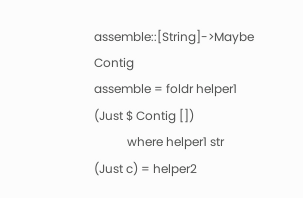assemble::[String]->Maybe Contig
assemble = foldr helper1 (Just $ Contig [])
           where helper1 str (Just c) = helper2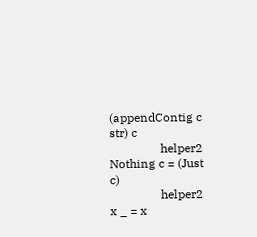(appendContig c str) c
                 helper2 Nothing c = (Just c)
                 helper2 x _ = x